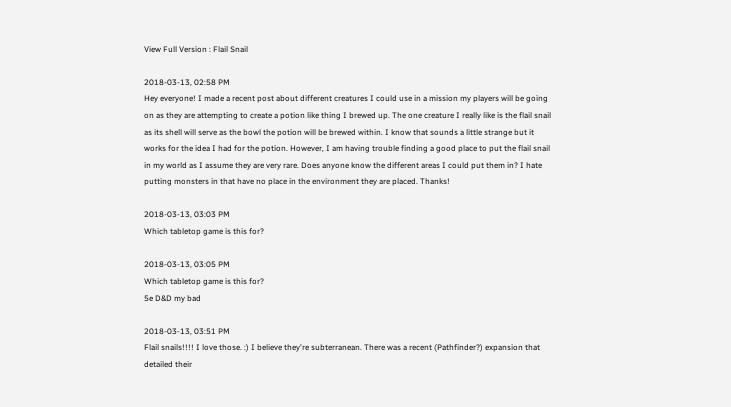View Full Version : Flail Snail

2018-03-13, 02:58 PM
Hey everyone! I made a recent post about different creatures I could use in a mission my players will be going on as they are attempting to create a potion like thing I brewed up. The one creature I really like is the flail snail as its shell will serve as the bowl the potion will be brewed within. I know that sounds a little strange but it works for the idea I had for the potion. However, I am having trouble finding a good place to put the flail snail in my world as I assume they are very rare. Does anyone know the different areas I could put them in? I hate putting monsters in that have no place in the environment they are placed. Thanks!

2018-03-13, 03:03 PM
Which tabletop game is this for?

2018-03-13, 03:05 PM
Which tabletop game is this for?
5e D&D my bad

2018-03-13, 03:51 PM
Flail snails!!!! I love those. :) I believe they're subterranean. There was a recent (Pathfinder?) expansion that detailed their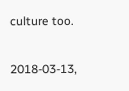culture too.

2018-03-13,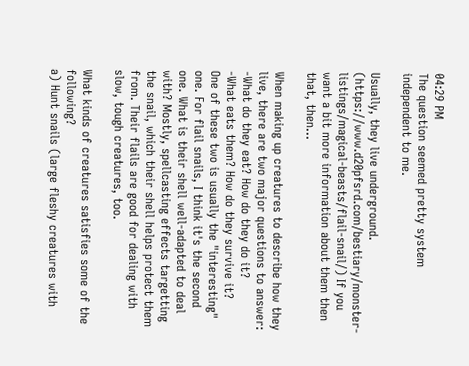04:29 PM
The question seemed pretty system independent to me.

Usually, they live underground. (https://www.d20pfsrd.com/bestiary/monster-listings/magical-beasts/flail-snail/) If you want a bit more information about them then that, then...

When making up creatures to describe how they live, there are two major questions to answer:
-What do they eat? How do they do it?
-What eats them? How do they survive it?
One of these two is usually the "interesting" one. For flail snails, I think it's the second one. What is their shell well-adapted to deal with? Mostly, spellcasting effects targetting the snail, which their shell helps protect them from. Their flails are good for dealing with slow, tough creatures, too.

What kinds of creatures satisfies some of the following?
a) Hunt snails (large fleshy creatures with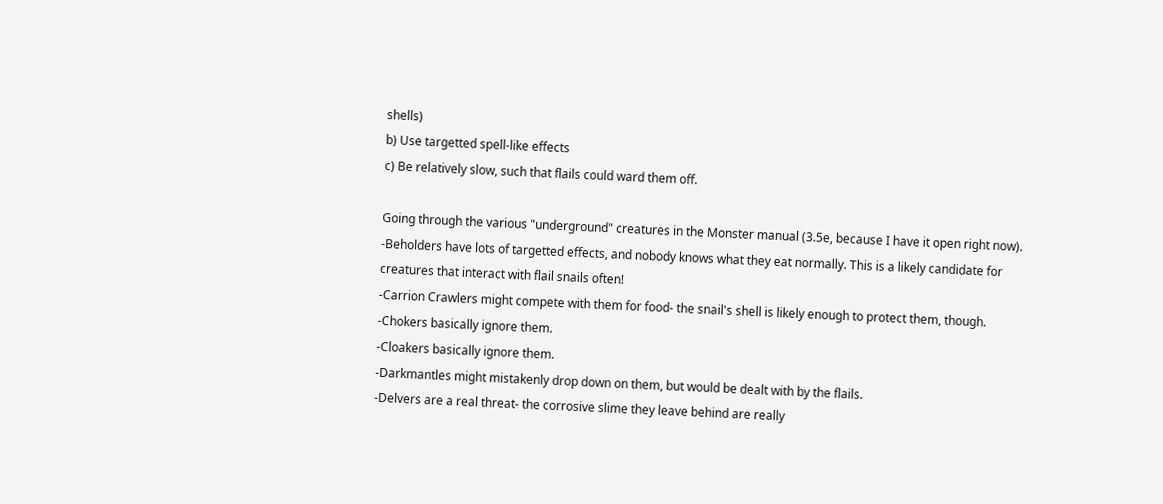shells)
b) Use targetted spell-like effects
c) Be relatively slow, such that flails could ward them off.

Going through the various "underground" creatures in the Monster manual (3.5e, because I have it open right now).
-Beholders have lots of targetted effects, and nobody knows what they eat normally. This is a likely candidate for creatures that interact with flail snails often!
-Carrion Crawlers might compete with them for food- the snail's shell is likely enough to protect them, though.
-Chokers basically ignore them.
-Cloakers basically ignore them.
-Darkmantles might mistakenly drop down on them, but would be dealt with by the flails.
-Delvers are a real threat- the corrosive slime they leave behind are really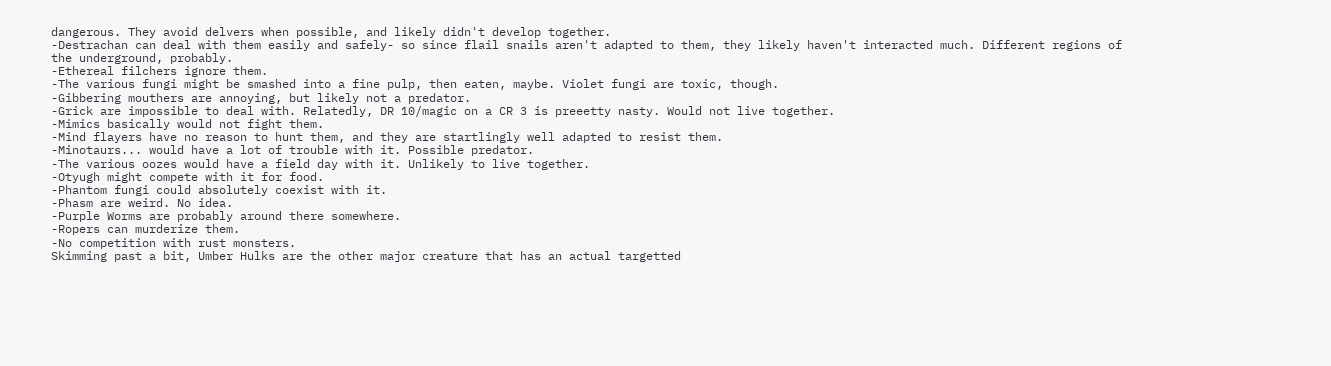dangerous. They avoid delvers when possible, and likely didn't develop together.
-Destrachan can deal with them easily and safely- so since flail snails aren't adapted to them, they likely haven't interacted much. Different regions of the underground, probably.
-Ethereal filchers ignore them.
-The various fungi might be smashed into a fine pulp, then eaten, maybe. Violet fungi are toxic, though.
-Gibbering mouthers are annoying, but likely not a predator.
-Grick are impossible to deal with. Relatedly, DR 10/magic on a CR 3 is preeetty nasty. Would not live together.
-Mimics basically would not fight them.
-Mind flayers have no reason to hunt them, and they are startlingly well adapted to resist them.
-Minotaurs... would have a lot of trouble with it. Possible predator.
-The various oozes would have a field day with it. Unlikely to live together.
-Otyugh might compete with it for food.
-Phantom fungi could absolutely coexist with it.
-Phasm are weird. No idea.
-Purple Worms are probably around there somewhere.
-Ropers can murderize them.
-No competition with rust monsters.
Skimming past a bit, Umber Hulks are the other major creature that has an actual targetted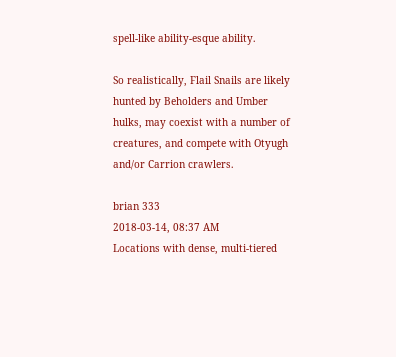spell-like ability-esque ability.

So realistically, Flail Snails are likely hunted by Beholders and Umber hulks, may coexist with a number of creatures, and compete with Otyugh and/or Carrion crawlers.

brian 333
2018-03-14, 08:37 AM
Locations with dense, multi-tiered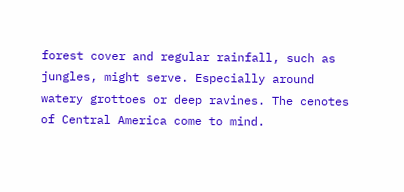forest cover and regular rainfall, such as jungles, might serve. Especially around watery grottoes or deep ravines. The cenotes of Central America come to mind.